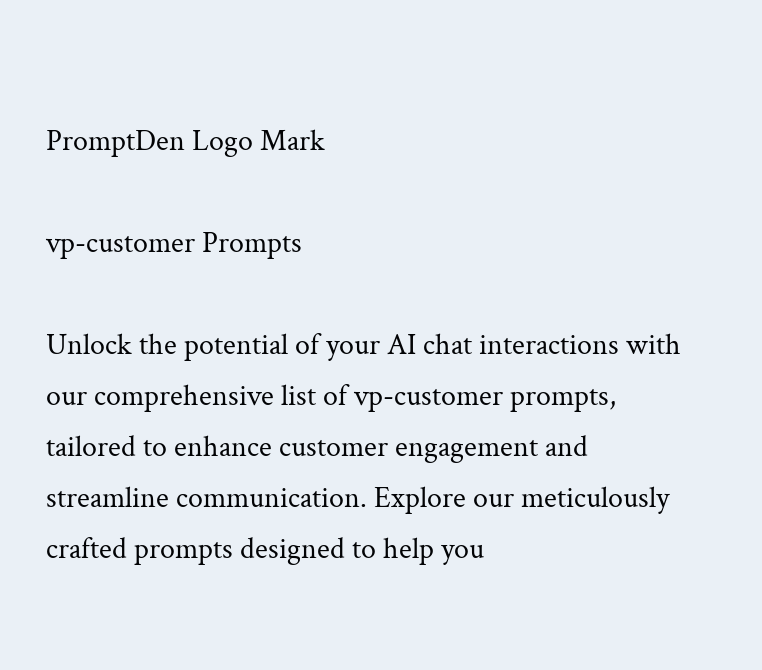PromptDen Logo Mark

vp-customer Prompts

Unlock the potential of your AI chat interactions with our comprehensive list of vp-customer prompts, tailored to enhance customer engagement and streamline communication. Explore our meticulously crafted prompts designed to help you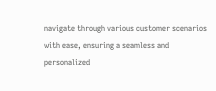navigate through various customer scenarios with ease, ensuring a seamless and personalized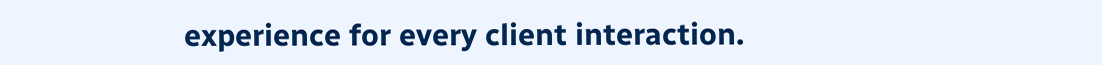experience for every client interaction.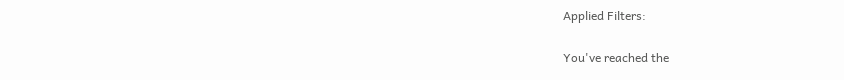Applied Filters:

You've reached the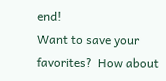end!
Want to save your favorites?  How about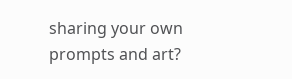sharing your own prompts and art?